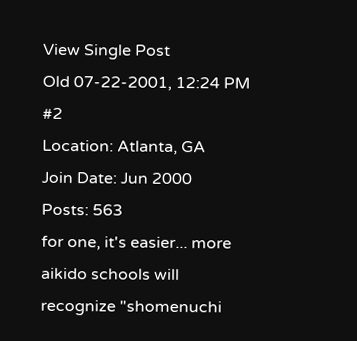View Single Post
Old 07-22-2001, 12:24 PM   #2
Location: Atlanta, GA
Join Date: Jun 2000
Posts: 563
for one, it's easier... more aikido schools will recognize "shomenuchi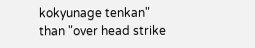kokyunage tenkan" than "over head strike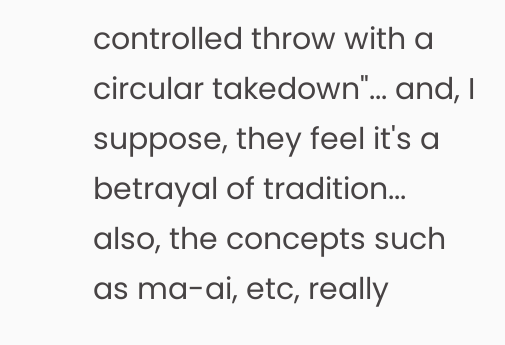controlled throw with a circular takedown"... and, I suppose, they feel it's a betrayal of tradition... also, the concepts such as ma-ai, etc, really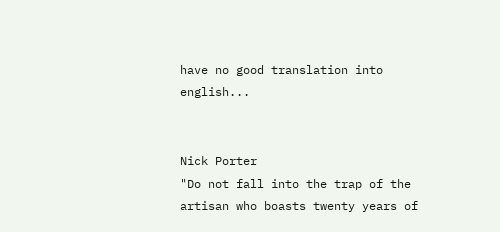have no good translation into english...


Nick Porter
"Do not fall into the trap of the artisan who boasts twenty years of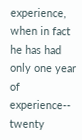experience, when in fact he has had only one year of experience-- twenty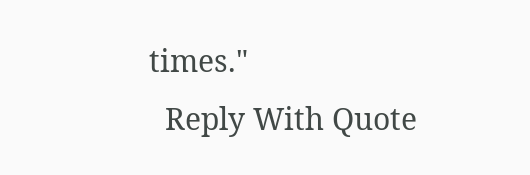times."
  Reply With Quote